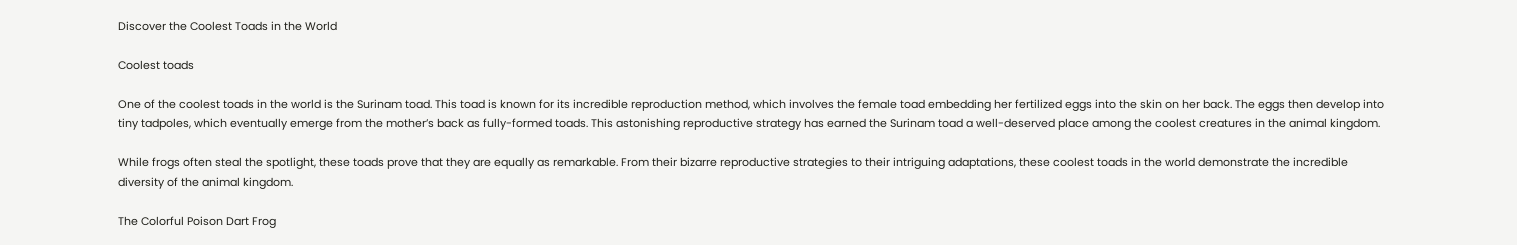Discover the Coolest Toads in the World

Coolest toads

One of the coolest toads in the world is the Surinam toad. This toad is known for its incredible reproduction method, which involves the female toad embedding her fertilized eggs into the skin on her back. The eggs then develop into tiny tadpoles, which eventually emerge from the mother’s back as fully-formed toads. This astonishing reproductive strategy has earned the Surinam toad a well-deserved place among the coolest creatures in the animal kingdom.

While frogs often steal the spotlight, these toads prove that they are equally as remarkable. From their bizarre reproductive strategies to their intriguing adaptations, these coolest toads in the world demonstrate the incredible diversity of the animal kingdom.

The Colorful Poison Dart Frog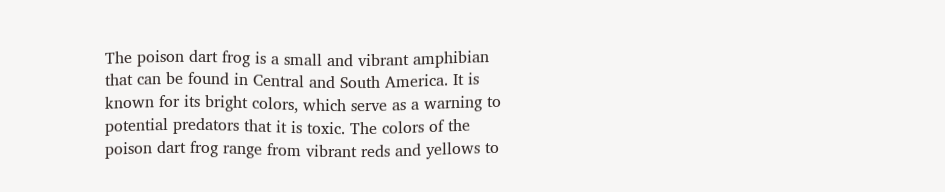The poison dart frog is a small and vibrant amphibian that can be found in Central and South America. It is known for its bright colors, which serve as a warning to potential predators that it is toxic. The colors of the poison dart frog range from vibrant reds and yellows to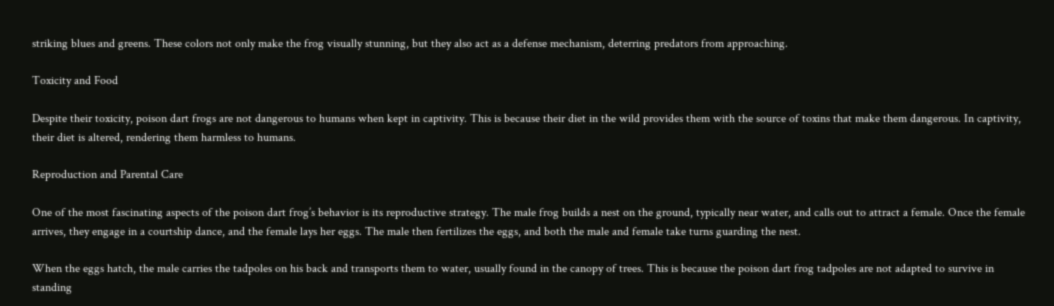striking blues and greens. These colors not only make the frog visually stunning, but they also act as a defense mechanism, deterring predators from approaching.

Toxicity and Food

Despite their toxicity, poison dart frogs are not dangerous to humans when kept in captivity. This is because their diet in the wild provides them with the source of toxins that make them dangerous. In captivity, their diet is altered, rendering them harmless to humans.

Reproduction and Parental Care

One of the most fascinating aspects of the poison dart frog’s behavior is its reproductive strategy. The male frog builds a nest on the ground, typically near water, and calls out to attract a female. Once the female arrives, they engage in a courtship dance, and the female lays her eggs. The male then fertilizes the eggs, and both the male and female take turns guarding the nest.

When the eggs hatch, the male carries the tadpoles on his back and transports them to water, usually found in the canopy of trees. This is because the poison dart frog tadpoles are not adapted to survive in standing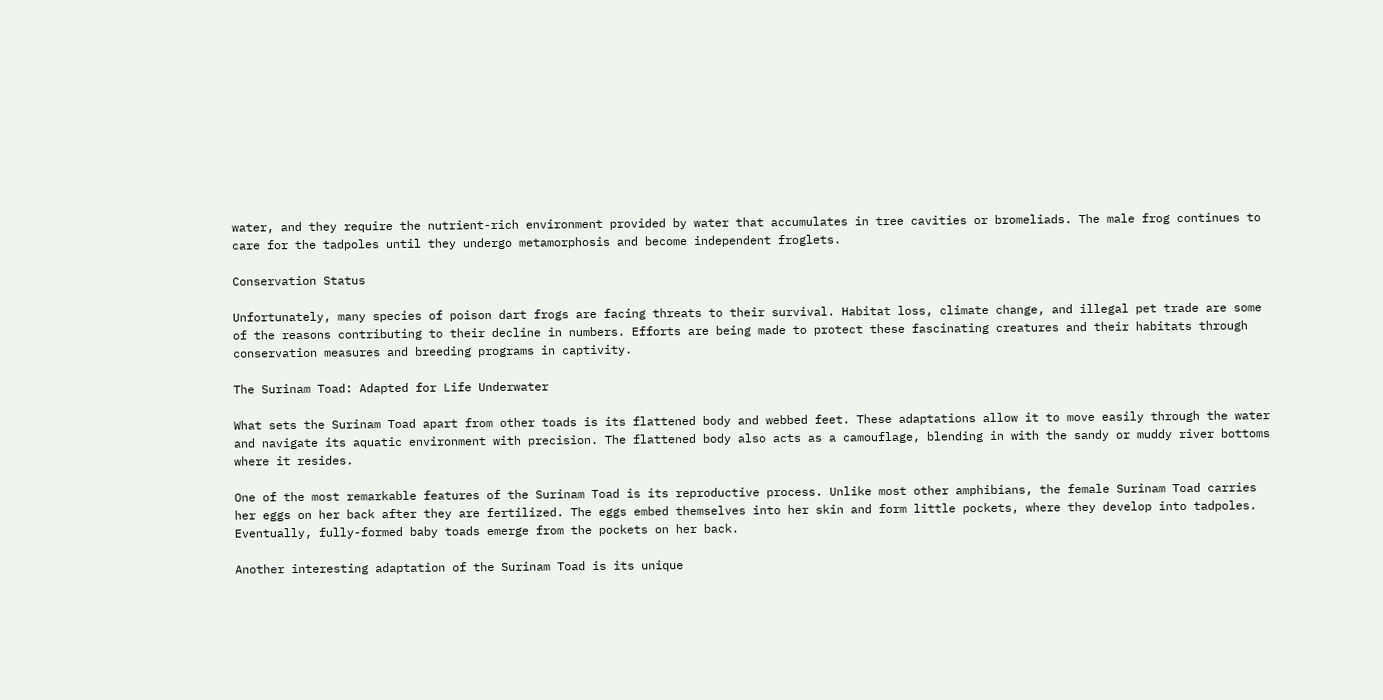water, and they require the nutrient-rich environment provided by water that accumulates in tree cavities or bromeliads. The male frog continues to care for the tadpoles until they undergo metamorphosis and become independent froglets.

Conservation Status

Unfortunately, many species of poison dart frogs are facing threats to their survival. Habitat loss, climate change, and illegal pet trade are some of the reasons contributing to their decline in numbers. Efforts are being made to protect these fascinating creatures and their habitats through conservation measures and breeding programs in captivity.

The Surinam Toad: Adapted for Life Underwater

What sets the Surinam Toad apart from other toads is its flattened body and webbed feet. These adaptations allow it to move easily through the water and navigate its aquatic environment with precision. The flattened body also acts as a camouflage, blending in with the sandy or muddy river bottoms where it resides.

One of the most remarkable features of the Surinam Toad is its reproductive process. Unlike most other amphibians, the female Surinam Toad carries her eggs on her back after they are fertilized. The eggs embed themselves into her skin and form little pockets, where they develop into tadpoles. Eventually, fully-formed baby toads emerge from the pockets on her back.

Another interesting adaptation of the Surinam Toad is its unique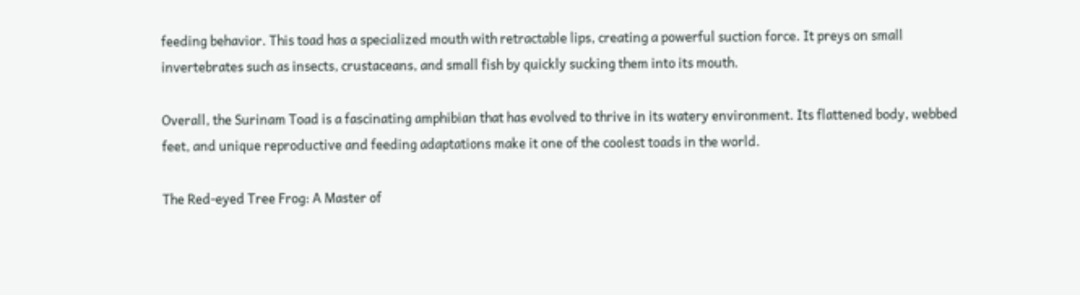feeding behavior. This toad has a specialized mouth with retractable lips, creating a powerful suction force. It preys on small invertebrates such as insects, crustaceans, and small fish by quickly sucking them into its mouth.

Overall, the Surinam Toad is a fascinating amphibian that has evolved to thrive in its watery environment. Its flattened body, webbed feet, and unique reproductive and feeding adaptations make it one of the coolest toads in the world.

The Red-eyed Tree Frog: A Master of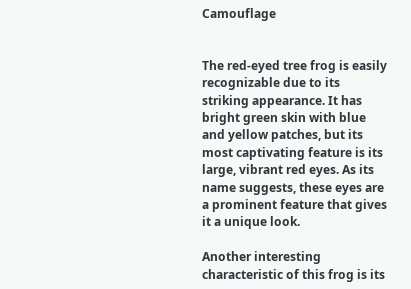Camouflage


The red-eyed tree frog is easily recognizable due to its striking appearance. It has bright green skin with blue and yellow patches, but its most captivating feature is its large, vibrant red eyes. As its name suggests, these eyes are a prominent feature that gives it a unique look.

Another interesting characteristic of this frog is its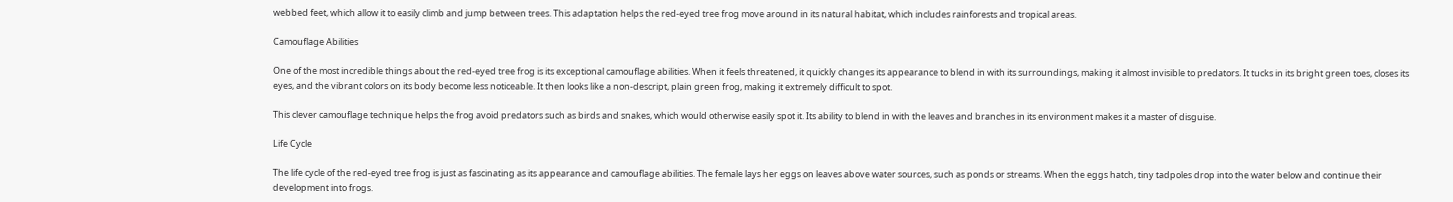webbed feet, which allow it to easily climb and jump between trees. This adaptation helps the red-eyed tree frog move around in its natural habitat, which includes rainforests and tropical areas.

Camouflage Abilities

One of the most incredible things about the red-eyed tree frog is its exceptional camouflage abilities. When it feels threatened, it quickly changes its appearance to blend in with its surroundings, making it almost invisible to predators. It tucks in its bright green toes, closes its eyes, and the vibrant colors on its body become less noticeable. It then looks like a non-descript, plain green frog, making it extremely difficult to spot.

This clever camouflage technique helps the frog avoid predators such as birds and snakes, which would otherwise easily spot it. Its ability to blend in with the leaves and branches in its environment makes it a master of disguise.

Life Cycle

The life cycle of the red-eyed tree frog is just as fascinating as its appearance and camouflage abilities. The female lays her eggs on leaves above water sources, such as ponds or streams. When the eggs hatch, tiny tadpoles drop into the water below and continue their development into frogs.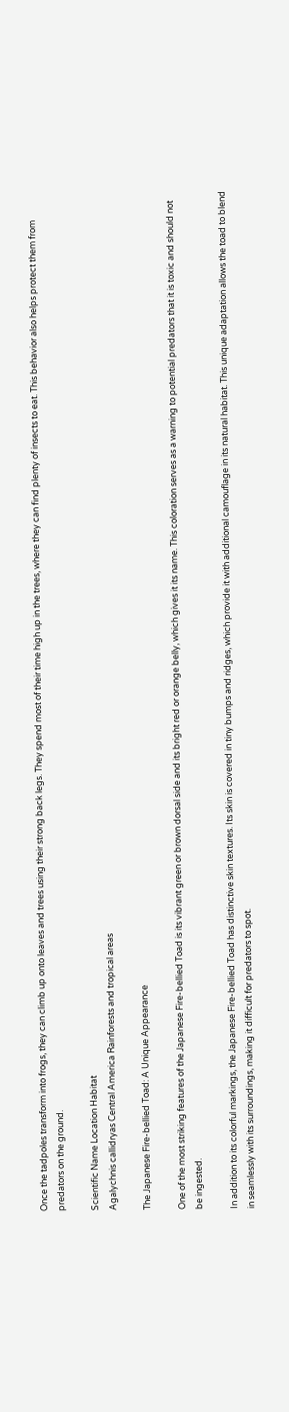Once the tadpoles transform into frogs, they can climb up onto leaves and trees using their strong back legs. They spend most of their time high up in the trees, where they can find plenty of insects to eat. This behavior also helps protect them from predators on the ground.

Scientific Name Location Habitat
Agalychnis callidryas Central America Rainforests and tropical areas

The Japanese Fire-bellied Toad: A Unique Appearance

One of the most striking features of the Japanese Fire-bellied Toad is its vibrant green or brown dorsal side and its bright red or orange belly, which gives it its name. This coloration serves as a warning to potential predators that it is toxic and should not be ingested.

In addition to its colorful markings, the Japanese Fire-bellied Toad has distinctive skin textures. Its skin is covered in tiny bumps and ridges, which provide it with additional camouflage in its natural habitat. This unique adaptation allows the toad to blend in seamlessly with its surroundings, making it difficult for predators to spot.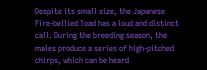Despite its small size, the Japanese Fire-bellied Toad has a loud and distinct call. During the breeding season, the males produce a series of high-pitched chirps, which can be heard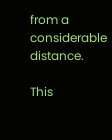from a considerable distance.

This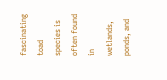fascinating toad species is often found in wetlands, ponds, and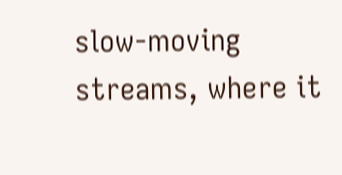slow-moving streams, where it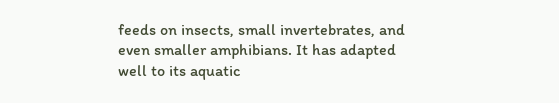feeds on insects, small invertebrates, and even smaller amphibians. It has adapted well to its aquatic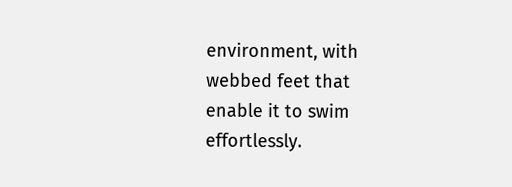environment, with webbed feet that enable it to swim effortlessly.